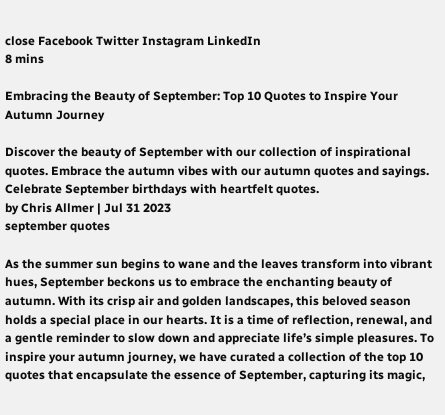close Facebook Twitter Instagram LinkedIn
8 mins

Embracing the Beauty of September: Top 10 Quotes to Inspire Your Autumn Journey

Discover the beauty of September with our collection of inspirational quotes. Embrace the autumn vibes with our autumn quotes and sayings. Celebrate September birthdays with heartfelt quotes.
by Chris Allmer | Jul 31 2023
september quotes

As the summer sun begins to wane and the leaves transform into vibrant hues, September beckons us to embrace the enchanting beauty of autumn. With its crisp air and golden landscapes, this beloved season holds a special place in our hearts. It is a time of reflection, renewal, and a gentle reminder to slow down and appreciate life’s simple pleasures. To inspire your autumn journey, we have curated a collection of the top 10 quotes that encapsulate the essence of September, capturing its magic,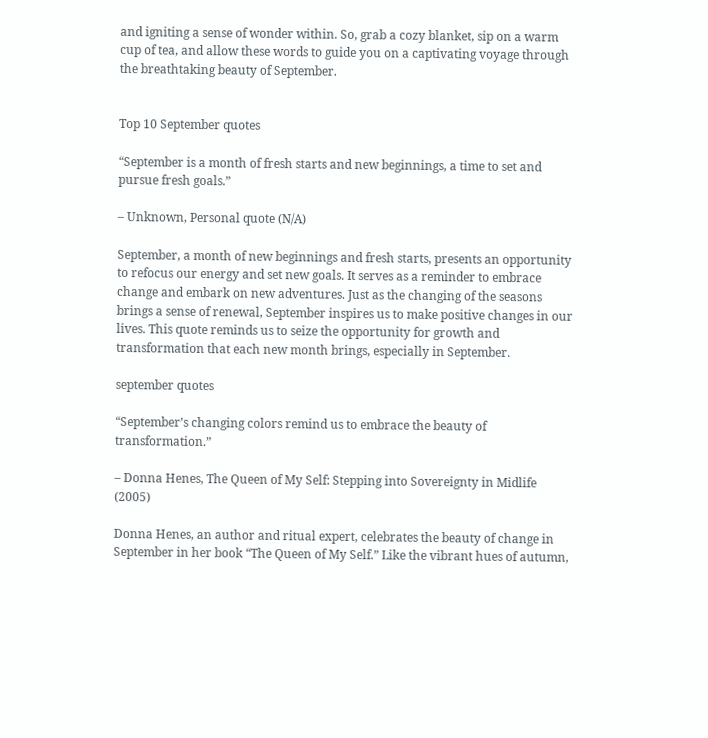and igniting a sense of wonder within. So, grab a cozy blanket, sip on a warm cup of tea, and allow these words to guide you on a captivating voyage through the breathtaking beauty of September.


Top 10 September quotes

“September is a month of fresh starts and new beginnings, a time to set and pursue fresh goals.”

– Unknown, Personal quote (N/A)

September, a month of new beginnings and fresh starts, presents an opportunity to refocus our energy and set new goals. It serves as a reminder to embrace change and embark on new adventures. Just as the changing of the seasons brings a sense of renewal, September inspires us to make positive changes in our lives. This quote reminds us to seize the opportunity for growth and transformation that each new month brings, especially in September.

september quotes

“September’s changing colors remind us to embrace the beauty of transformation.”

– Donna Henes, The Queen of My Self: Stepping into Sovereignty in Midlife (2005)

Donna Henes, an author and ritual expert, celebrates the beauty of change in September in her book “The Queen of My Self.” Like the vibrant hues of autumn,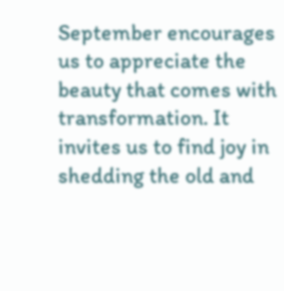September encourages us to appreciate the beauty that comes with transformation. It invites us to find joy in shedding the old and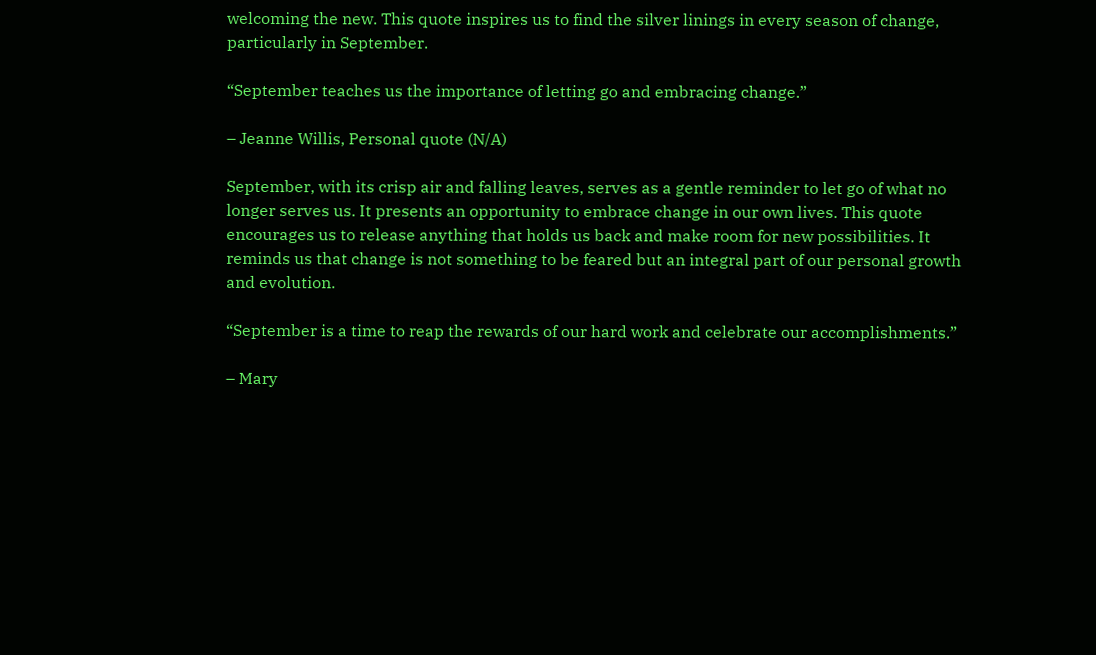welcoming the new. This quote inspires us to find the silver linings in every season of change, particularly in September.

“September teaches us the importance of letting go and embracing change.”

– Jeanne Willis, Personal quote (N/A)

September, with its crisp air and falling leaves, serves as a gentle reminder to let go of what no longer serves us. It presents an opportunity to embrace change in our own lives. This quote encourages us to release anything that holds us back and make room for new possibilities. It reminds us that change is not something to be feared but an integral part of our personal growth and evolution.

“September is a time to reap the rewards of our hard work and celebrate our accomplishments.”

– Mary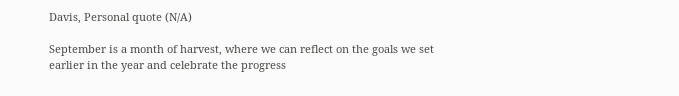Davis, Personal quote (N/A)

September is a month of harvest, where we can reflect on the goals we set earlier in the year and celebrate the progress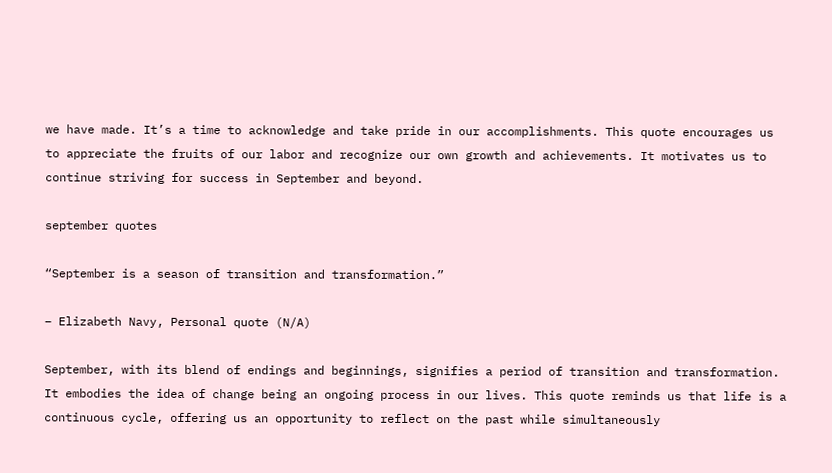we have made. It’s a time to acknowledge and take pride in our accomplishments. This quote encourages us to appreciate the fruits of our labor and recognize our own growth and achievements. It motivates us to continue striving for success in September and beyond.

september quotes

“September is a season of transition and transformation.”

– Elizabeth Navy, Personal quote (N/A)

September, with its blend of endings and beginnings, signifies a period of transition and transformation. It embodies the idea of change being an ongoing process in our lives. This quote reminds us that life is a continuous cycle, offering us an opportunity to reflect on the past while simultaneously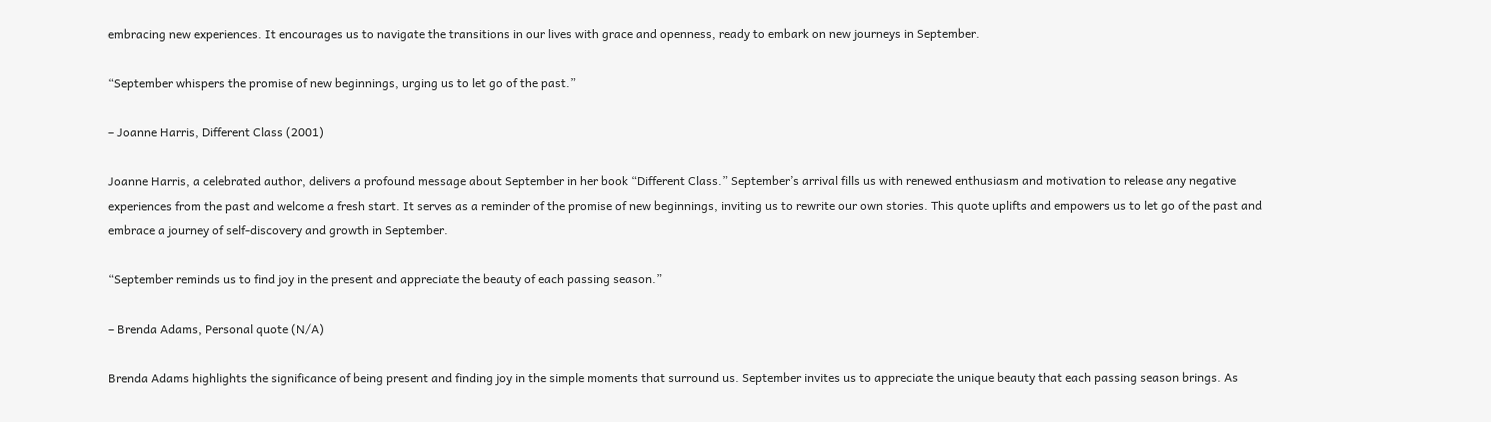embracing new experiences. It encourages us to navigate the transitions in our lives with grace and openness, ready to embark on new journeys in September.

“September whispers the promise of new beginnings, urging us to let go of the past.”

– Joanne Harris, Different Class (2001)

Joanne Harris, a celebrated author, delivers a profound message about September in her book “Different Class.” September’s arrival fills us with renewed enthusiasm and motivation to release any negative experiences from the past and welcome a fresh start. It serves as a reminder of the promise of new beginnings, inviting us to rewrite our own stories. This quote uplifts and empowers us to let go of the past and embrace a journey of self-discovery and growth in September.

“September reminds us to find joy in the present and appreciate the beauty of each passing season.”

– Brenda Adams, Personal quote (N/A)

Brenda Adams highlights the significance of being present and finding joy in the simple moments that surround us. September invites us to appreciate the unique beauty that each passing season brings. As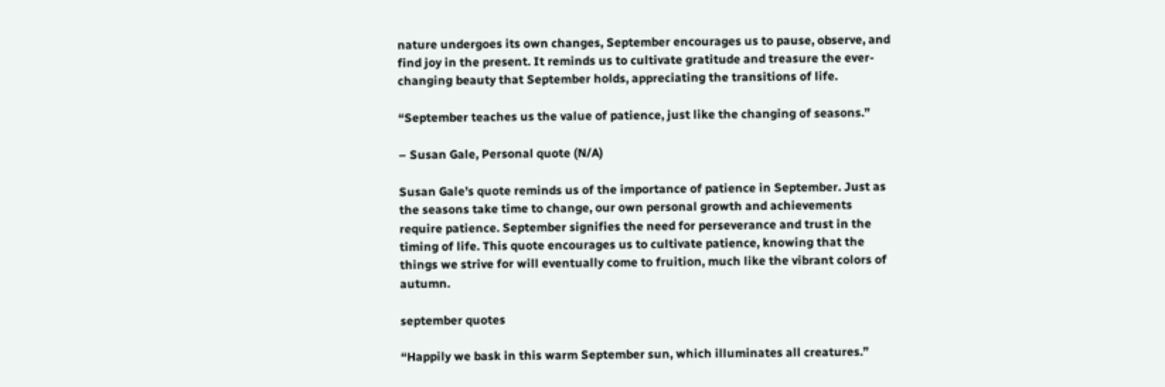nature undergoes its own changes, September encourages us to pause, observe, and find joy in the present. It reminds us to cultivate gratitude and treasure the ever-changing beauty that September holds, appreciating the transitions of life.

“September teaches us the value of patience, just like the changing of seasons.”

– Susan Gale, Personal quote (N/A)

Susan Gale’s quote reminds us of the importance of patience in September. Just as the seasons take time to change, our own personal growth and achievements require patience. September signifies the need for perseverance and trust in the timing of life. This quote encourages us to cultivate patience, knowing that the things we strive for will eventually come to fruition, much like the vibrant colors of autumn.

september quotes

“Happily we bask in this warm September sun, which illuminates all creatures.”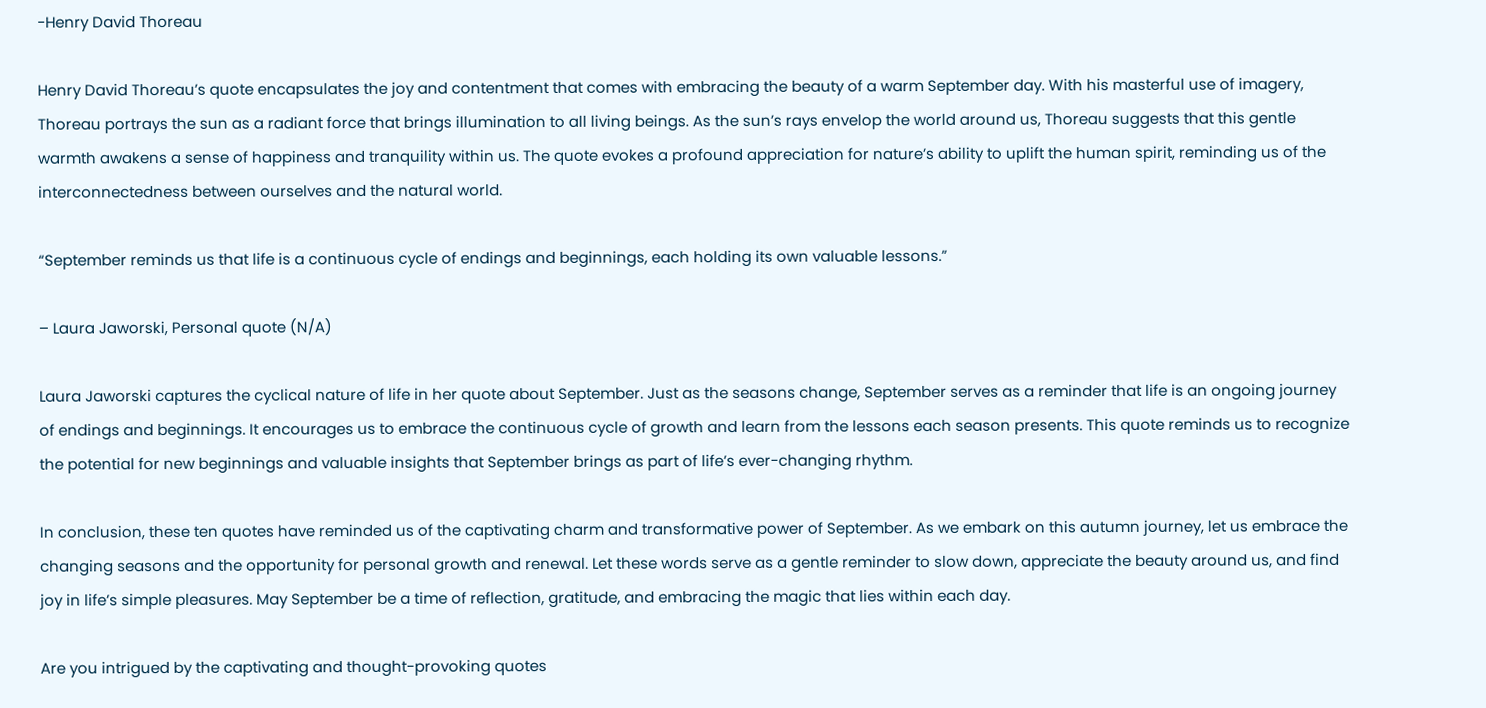-Henry David Thoreau

Henry David Thoreau’s quote encapsulates the joy and contentment that comes with embracing the beauty of a warm September day. With his masterful use of imagery, Thoreau portrays the sun as a radiant force that brings illumination to all living beings. As the sun’s rays envelop the world around us, Thoreau suggests that this gentle warmth awakens a sense of happiness and tranquility within us. The quote evokes a profound appreciation for nature’s ability to uplift the human spirit, reminding us of the interconnectedness between ourselves and the natural world.

“September reminds us that life is a continuous cycle of endings and beginnings, each holding its own valuable lessons.”

– Laura Jaworski, Personal quote (N/A)

Laura Jaworski captures the cyclical nature of life in her quote about September. Just as the seasons change, September serves as a reminder that life is an ongoing journey of endings and beginnings. It encourages us to embrace the continuous cycle of growth and learn from the lessons each season presents. This quote reminds us to recognize the potential for new beginnings and valuable insights that September brings as part of life’s ever-changing rhythm.

In conclusion, these ten quotes have reminded us of the captivating charm and transformative power of September. As we embark on this autumn journey, let us embrace the changing seasons and the opportunity for personal growth and renewal. Let these words serve as a gentle reminder to slow down, appreciate the beauty around us, and find joy in life’s simple pleasures. May September be a time of reflection, gratitude, and embracing the magic that lies within each day.

Are you intrigued by the captivating and thought-provoking quotes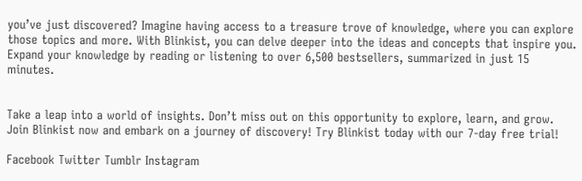you’ve just discovered? Imagine having access to a treasure trove of knowledge, where you can explore those topics and more. With Blinkist, you can delve deeper into the ideas and concepts that inspire you. Expand your knowledge by reading or listening to over 6,500 bestsellers, summarized in just 15 minutes.


Take a leap into a world of insights. Don’t miss out on this opportunity to explore, learn, and grow. Join Blinkist now and embark on a journey of discovery! Try Blinkist today with our 7-day free trial!

Facebook Twitter Tumblr Instagram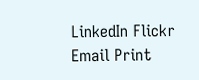LinkedIn Flickr Email Print